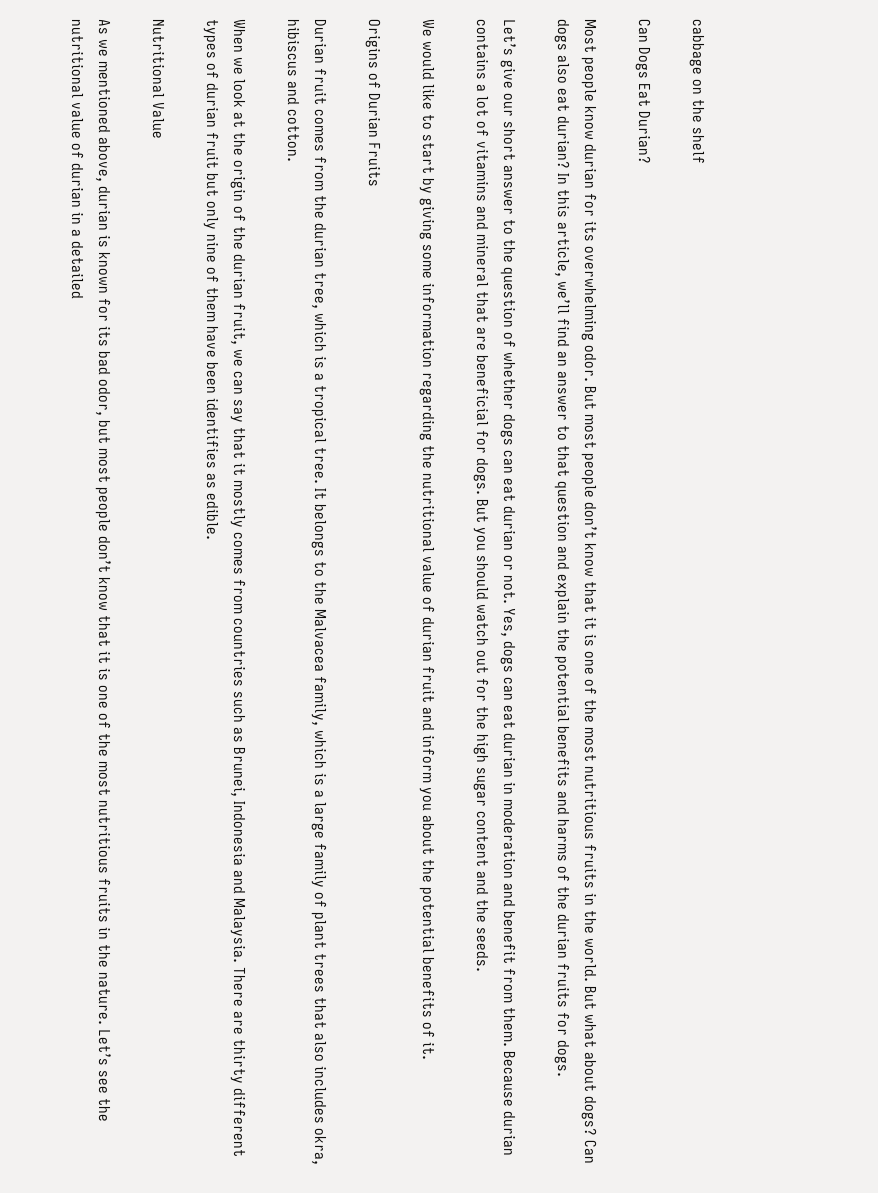cabbage on the shelf

Can Dogs Eat Durian?

Most people know durian for its overwhelming odor. But most people don’t know that it is one of the most nutritious fruits in the world. But what about dogs? Can dogs also eat durian? In this article, we’ll find an answer to that question and explain the potential benefits and harms of the durian fruits for dogs.

Let’s give our short answer to the question of whether dogs can eat durian or not. Yes, dogs can eat durian in moderation and benefit from them. Because durian contains a lot of vitamins and mineral that are beneficial for dogs. But you should watch out for the high sugar content and the seeds.

We would like to start by giving some information regarding the nutritional value of durian fruit and inform you about the potential benefits of it.

Origins of Durian Fruits

Durian fruit comes from the durian tree, which is a tropical tree. It belongs to the Malvacea family, which is a large family of plant trees that also includes okra, hibiscus and cotton.

When we look at the origin of the durian fruit, we can say that it mostly comes from countries such as Brunei, Indonesia and Malaysia. There are thirty different types of durian fruit but only nine of them have been identifies as edible.

Nutritional Value

As we mentioned above, durian is known for its bad odor, but most people don’t know that it is one of the most nutritious fruits in the nature. Let’s see the nutritional value of durian in a detailed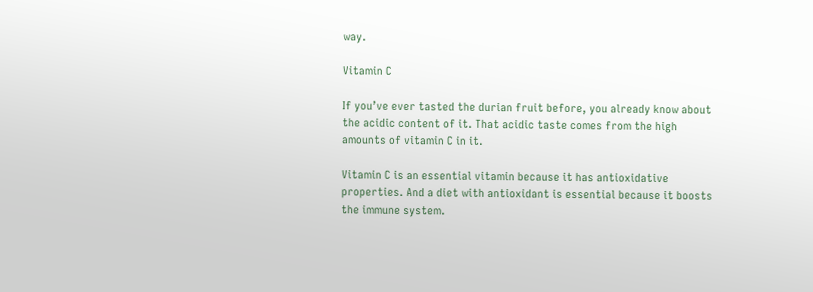way.

Vitamin C

If you’ve ever tasted the durian fruit before, you already know about the acidic content of it. That acidic taste comes from the high amounts of vitamin C in it.

Vitamin C is an essential vitamin because it has antioxidative properties. And a diet with antioxidant is essential because it boosts the immune system.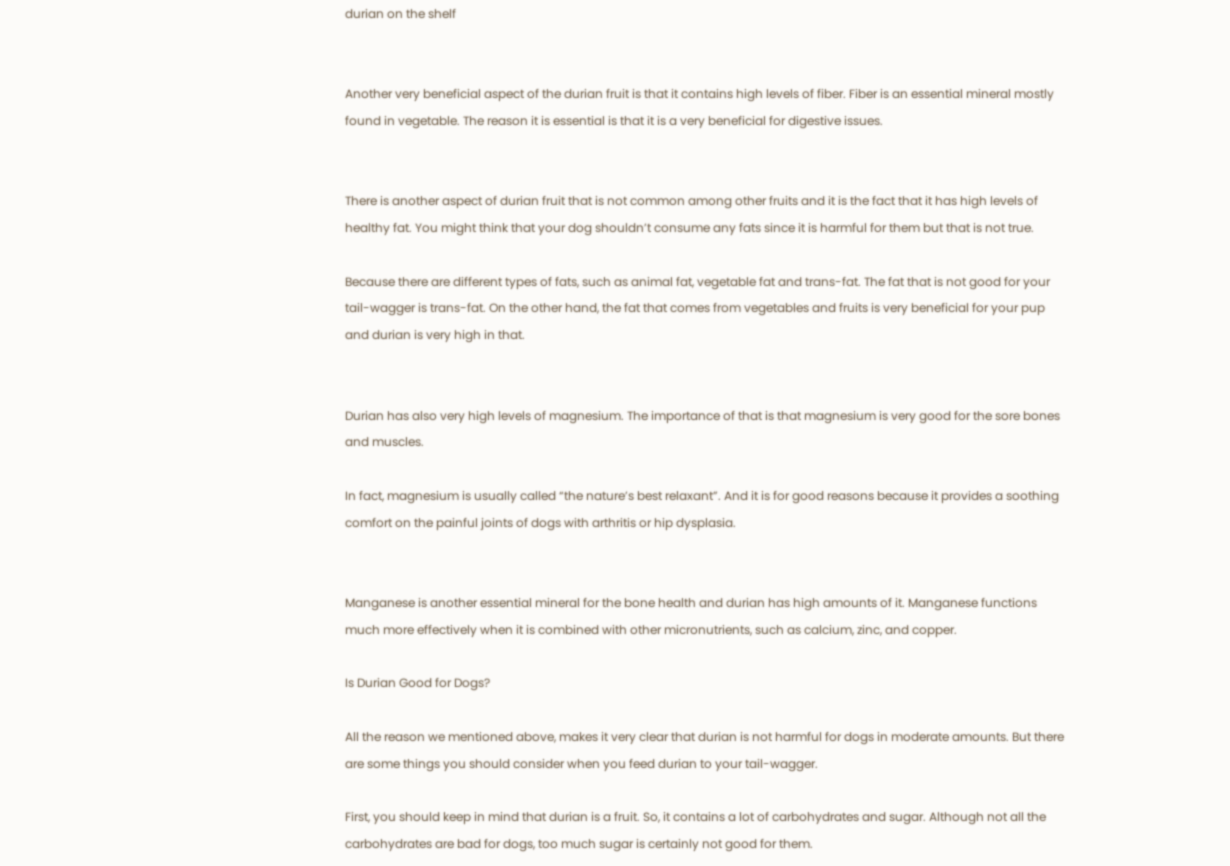durian on the shelf


Another very beneficial aspect of the durian fruit is that it contains high levels of fiber. Fiber is an essential mineral mostly found in vegetable. The reason it is essential is that it is a very beneficial for digestive issues.


There is another aspect of durian fruit that is not common among other fruits and it is the fact that it has high levels of healthy fat. You might think that your dog shouldn’t consume any fats since it is harmful for them but that is not true.

Because there are different types of fats, such as animal fat, vegetable fat and trans-fat. The fat that is not good for your tail-wagger is trans-fat. On the other hand, the fat that comes from vegetables and fruits is very beneficial for your pup and durian is very high in that.


Durian has also very high levels of magnesium. The importance of that is that magnesium is very good for the sore bones and muscles.

In fact, magnesium is usually called “the nature’s best relaxant”. And it is for good reasons because it provides a soothing comfort on the painful joints of dogs with arthritis or hip dysplasia.


Manganese is another essential mineral for the bone health and durian has high amounts of it. Manganese functions much more effectively when it is combined with other micronutrients, such as calcium, zinc, and copper.

Is Durian Good for Dogs?

All the reason we mentioned above, makes it very clear that durian is not harmful for dogs in moderate amounts. But there are some things you should consider when you feed durian to your tail-wagger.

First, you should keep in mind that durian is a fruit. So, it contains a lot of carbohydrates and sugar. Although not all the carbohydrates are bad for dogs, too much sugar is certainly not good for them.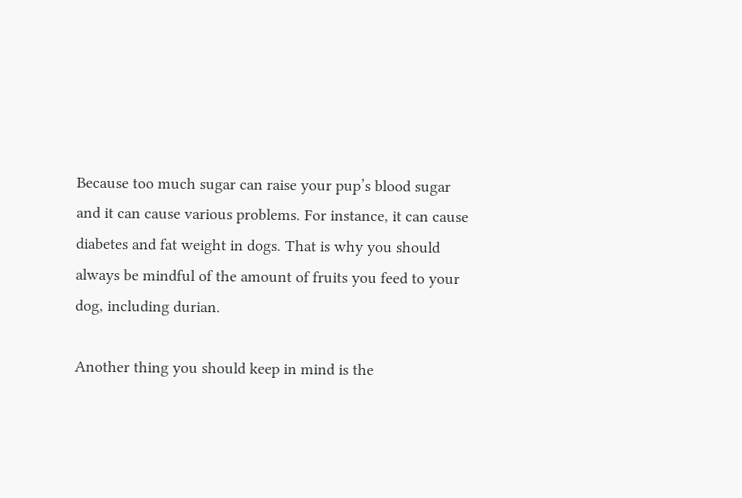Because too much sugar can raise your pup’s blood sugar and it can cause various problems. For instance, it can cause diabetes and fat weight in dogs. That is why you should always be mindful of the amount of fruits you feed to your dog, including durian.

Another thing you should keep in mind is the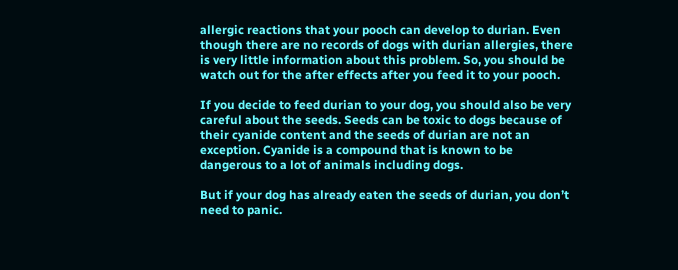allergic reactions that your pooch can develop to durian. Even though there are no records of dogs with durian allergies, there is very little information about this problem. So, you should be watch out for the after effects after you feed it to your pooch.

If you decide to feed durian to your dog, you should also be very careful about the seeds. Seeds can be toxic to dogs because of their cyanide content and the seeds of durian are not an exception. Cyanide is a compound that is known to be dangerous to a lot of animals including dogs.

But if your dog has already eaten the seeds of durian, you don’t need to panic.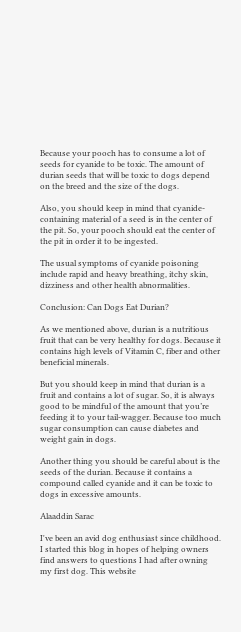Because your pooch has to consume a lot of seeds for cyanide to be toxic. The amount of durian seeds that will be toxic to dogs depend on the breed and the size of the dogs.

Also, you should keep in mind that cyanide-containing material of a seed is in the center of the pit. So, your pooch should eat the center of the pit in order it to be ingested.

The usual symptoms of cyanide poisoning include rapid and heavy breathing, itchy skin, dizziness and other health abnormalities.

Conclusion: Can Dogs Eat Durian?

As we mentioned above, durian is a nutritious fruit that can be very healthy for dogs. Because it contains high levels of Vitamin C, fiber and other beneficial minerals.

But you should keep in mind that durian is a fruit and contains a lot of sugar. So, it is always good to be mindful of the amount that you’re feeding it to your tail-wagger. Because too much sugar consumption can cause diabetes and weight gain in dogs.

Another thing you should be careful about is the seeds of the durian. Because it contains a compound called cyanide and it can be toxic to dogs in excessive amounts.

Alaaddin Sarac

I've been an avid dog enthusiast since childhood. I started this blog in hopes of helping owners find answers to questions I had after owning my first dog. This website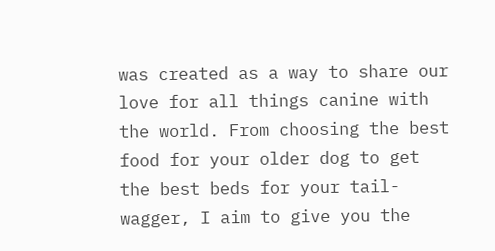was created as a way to share our love for all things canine with the world. From choosing the best food for your older dog to get the best beds for your tail-wagger, I aim to give you the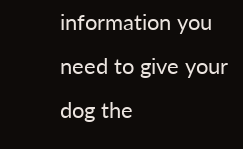information you need to give your dog the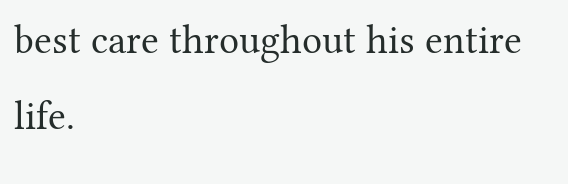best care throughout his entire life.